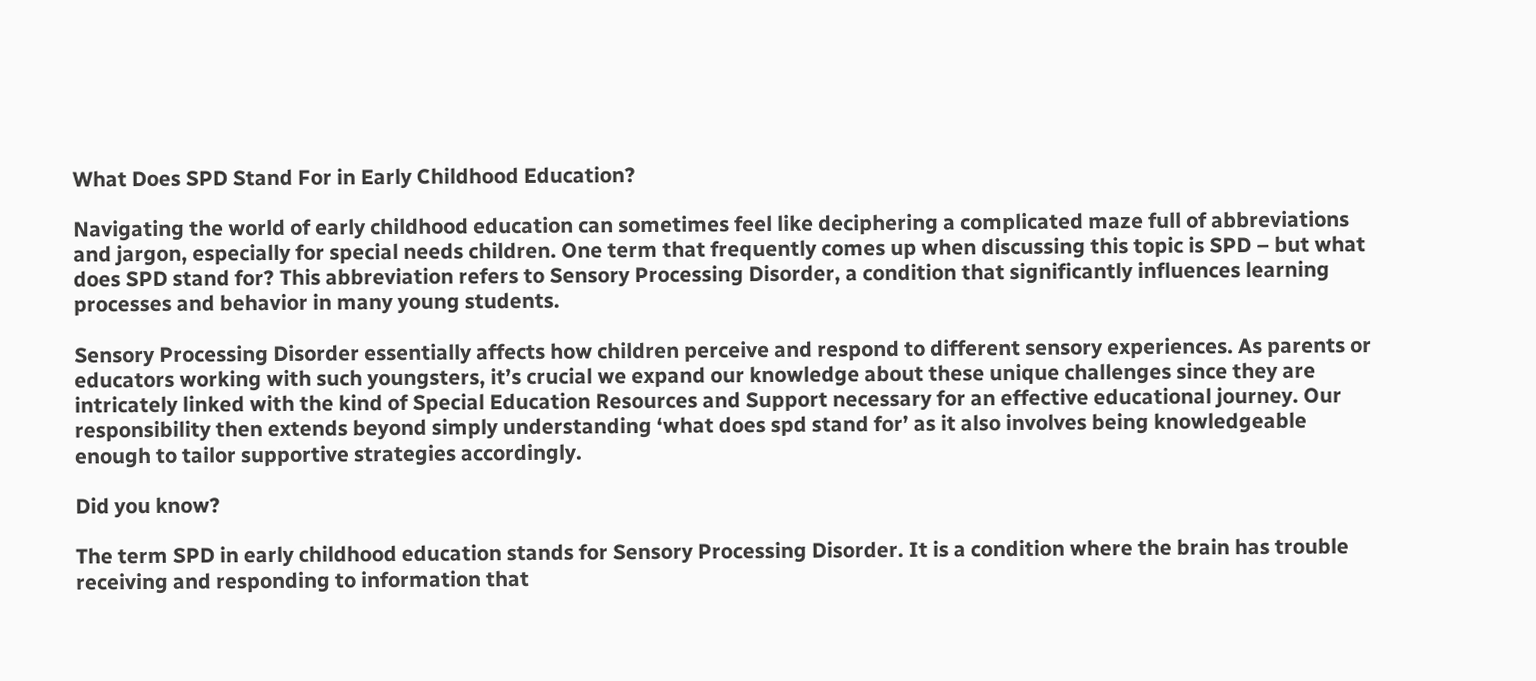What Does SPD Stand For in Early Childhood Education?

Navigating the world of early childhood education can sometimes feel like deciphering a complicated maze full of abbreviations and jargon, especially for special needs children. One term that frequently comes up when discussing this topic is SPD – but what does SPD stand for? This abbreviation refers to Sensory Processing Disorder, a condition that significantly influences learning processes and behavior in many young students.

Sensory Processing Disorder essentially affects how children perceive and respond to different sensory experiences. As parents or educators working with such youngsters, it’s crucial we expand our knowledge about these unique challenges since they are intricately linked with the kind of Special Education Resources and Support necessary for an effective educational journey. Our responsibility then extends beyond simply understanding ‘what does spd stand for’ as it also involves being knowledgeable enough to tailor supportive strategies accordingly.

Did you know?

The term SPD in early childhood education stands for Sensory Processing Disorder. It is a condition where the brain has trouble receiving and responding to information that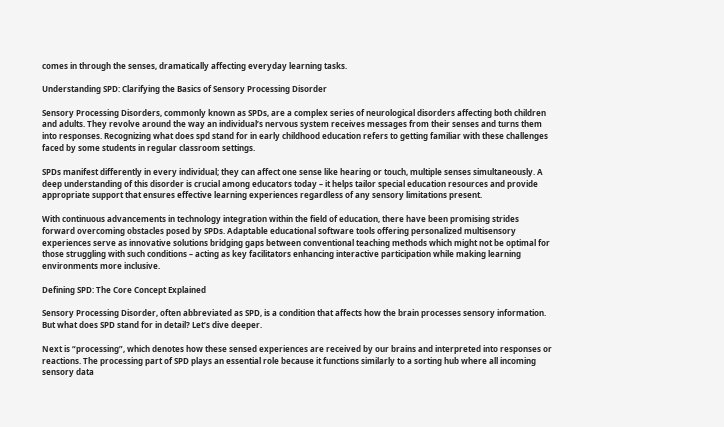comes in through the senses, dramatically affecting everyday learning tasks.

Understanding SPD: Clarifying the Basics of Sensory Processing Disorder

Sensory Processing Disorders, commonly known as SPDs, are a complex series of neurological disorders affecting both children and adults. They revolve around the way an individual’s nervous system receives messages from their senses and turns them into responses. Recognizing what does spd stand for in early childhood education refers to getting familiar with these challenges faced by some students in regular classroom settings.

SPDs manifest differently in every individual; they can affect one sense like hearing or touch, multiple senses simultaneously. A deep understanding of this disorder is crucial among educators today – it helps tailor special education resources and provide appropriate support that ensures effective learning experiences regardless of any sensory limitations present.

With continuous advancements in technology integration within the field of education, there have been promising strides forward overcoming obstacles posed by SPDs. Adaptable educational software tools offering personalized multisensory experiences serve as innovative solutions bridging gaps between conventional teaching methods which might not be optimal for those struggling with such conditions – acting as key facilitators enhancing interactive participation while making learning environments more inclusive.

Defining SPD: The Core Concept Explained

Sensory Processing Disorder, often abbreviated as SPD, is a condition that affects how the brain processes sensory information. But what does SPD stand for in detail? Let’s dive deeper.

Next is “processing”, which denotes how these sensed experiences are received by our brains and interpreted into responses or reactions. The processing part of SPD plays an essential role because it functions similarly to a sorting hub where all incoming sensory data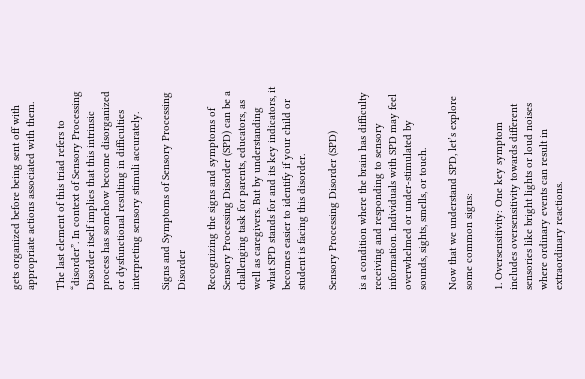gets organized before being sent off with appropriate actions associated with them.

The last element of this triad refers to “disorder”. In context of Sensory Processing Disorder itself implies that this intrinsic process has somehow become disorganized or dysfunctional resulting in difficulties interpreting sensory stimuli accurately.

Signs and Symptoms of Sensory Processing Disorder

Recognizing the signs and symptoms of Sensory Processing Disorder (SPD) can be a challenging task for parents, educators, as well as caregivers. But by understanding what SPD stands for and its key indicators, it becomes easier to identify if your child or student is facing this disorder.

Sensory Processing Disorder (SPD)

is a condition where the brain has difficulty receiving and responding to sensory information. Individuals with SPD may feel overwhelmed or under-stimulated by sounds, sights, smells, or touch.

Now that we understand SPD, let’s explore some common signs:

1. Oversensitivity: One key symptom includes oversensitivity towards different sensories like bright lights or loud noises where ordinary events can result in extraordinary reactions.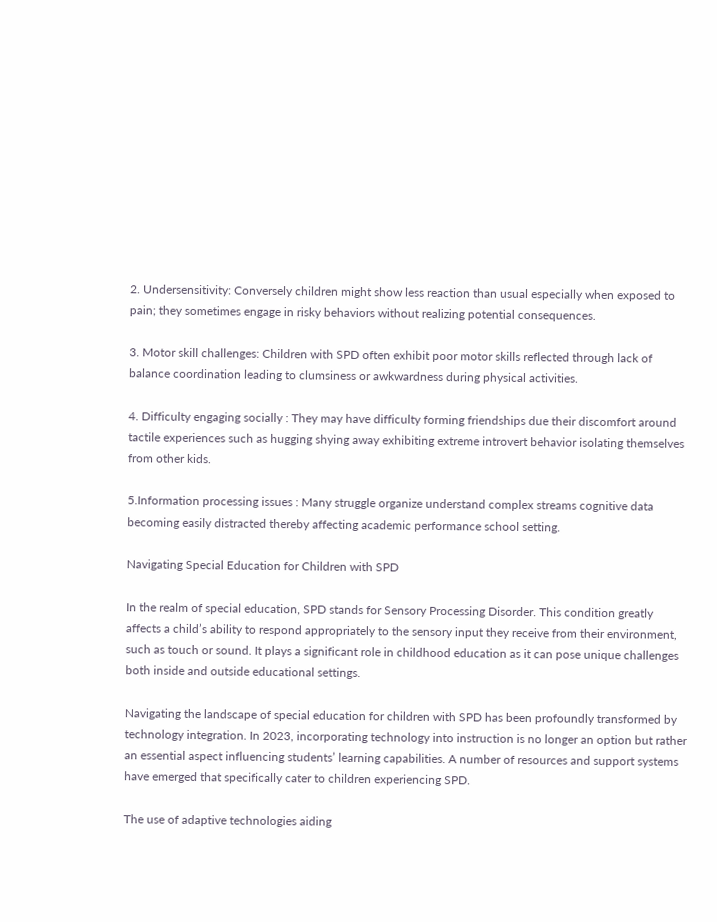2. Undersensitivity: Conversely children might show less reaction than usual especially when exposed to pain; they sometimes engage in risky behaviors without realizing potential consequences.

3. Motor skill challenges: Children with SPD often exhibit poor motor skills reflected through lack of balance coordination leading to clumsiness or awkwardness during physical activities.

4. Difficulty engaging socially : They may have difficulty forming friendships due their discomfort around tactile experiences such as hugging shying away exhibiting extreme introvert behavior isolating themselves from other kids.

5.Information processing issues : Many struggle organize understand complex streams cognitive data becoming easily distracted thereby affecting academic performance school setting.

Navigating Special Education for Children with SPD

In the realm of special education, SPD stands for Sensory Processing Disorder. This condition greatly affects a child’s ability to respond appropriately to the sensory input they receive from their environment, such as touch or sound. It plays a significant role in childhood education as it can pose unique challenges both inside and outside educational settings.

Navigating the landscape of special education for children with SPD has been profoundly transformed by technology integration. In 2023, incorporating technology into instruction is no longer an option but rather an essential aspect influencing students’ learning capabilities. A number of resources and support systems have emerged that specifically cater to children experiencing SPD.

The use of adaptive technologies aiding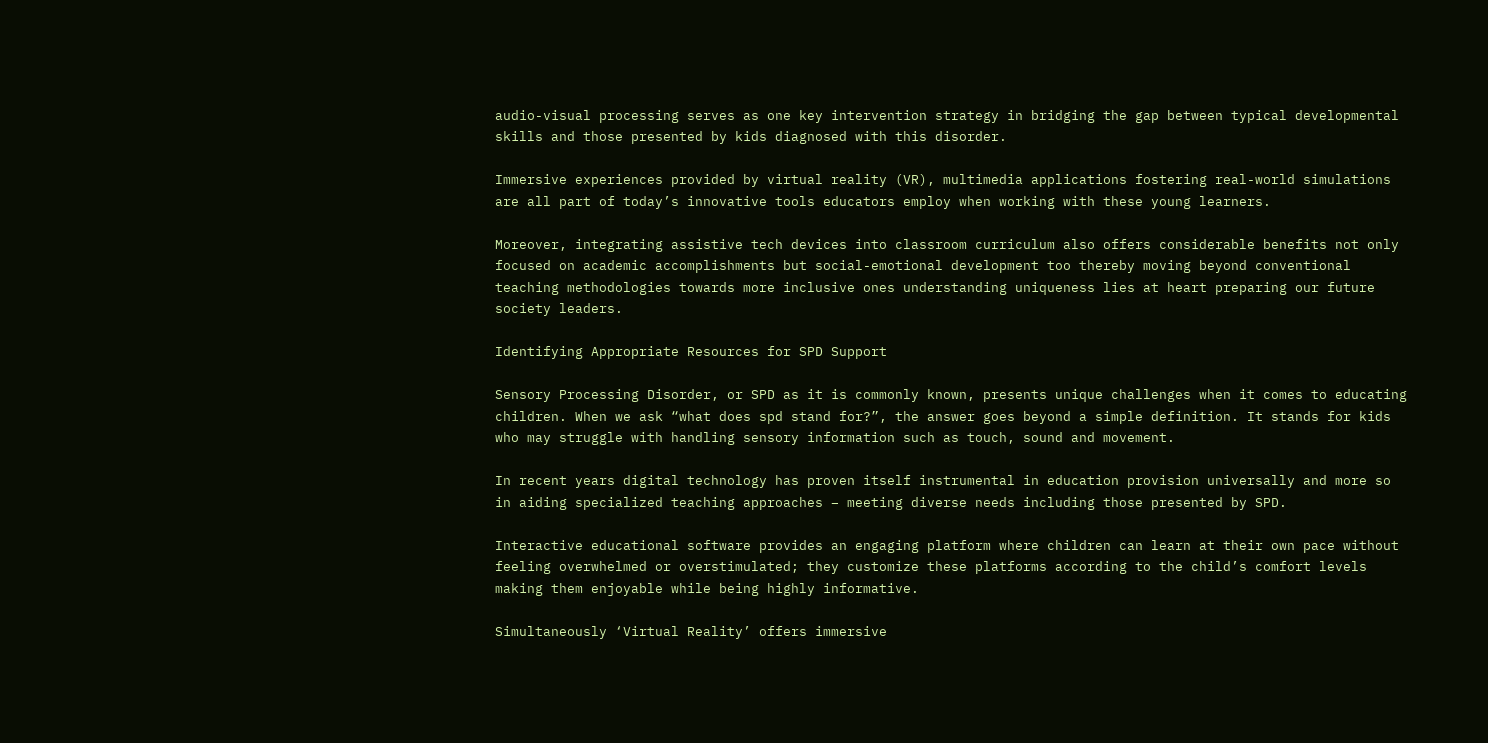audio-visual processing serves as one key intervention strategy in bridging the gap between typical developmental skills and those presented by kids diagnosed with this disorder.

Immersive experiences provided by virtual reality (VR), multimedia applications fostering real-world simulations are all part of today’s innovative tools educators employ when working with these young learners.

Moreover, integrating assistive tech devices into classroom curriculum also offers considerable benefits not only focused on academic accomplishments but social-emotional development too thereby moving beyond conventional teaching methodologies towards more inclusive ones understanding uniqueness lies at heart preparing our future society leaders.

Identifying Appropriate Resources for SPD Support

Sensory Processing Disorder, or SPD as it is commonly known, presents unique challenges when it comes to educating children. When we ask “what does spd stand for?”, the answer goes beyond a simple definition. It stands for kids who may struggle with handling sensory information such as touch, sound and movement.

In recent years digital technology has proven itself instrumental in education provision universally and more so in aiding specialized teaching approaches – meeting diverse needs including those presented by SPD.

Interactive educational software provides an engaging platform where children can learn at their own pace without feeling overwhelmed or overstimulated; they customize these platforms according to the child’s comfort levels making them enjoyable while being highly informative.

Simultaneously ‘Virtual Reality’ offers immersive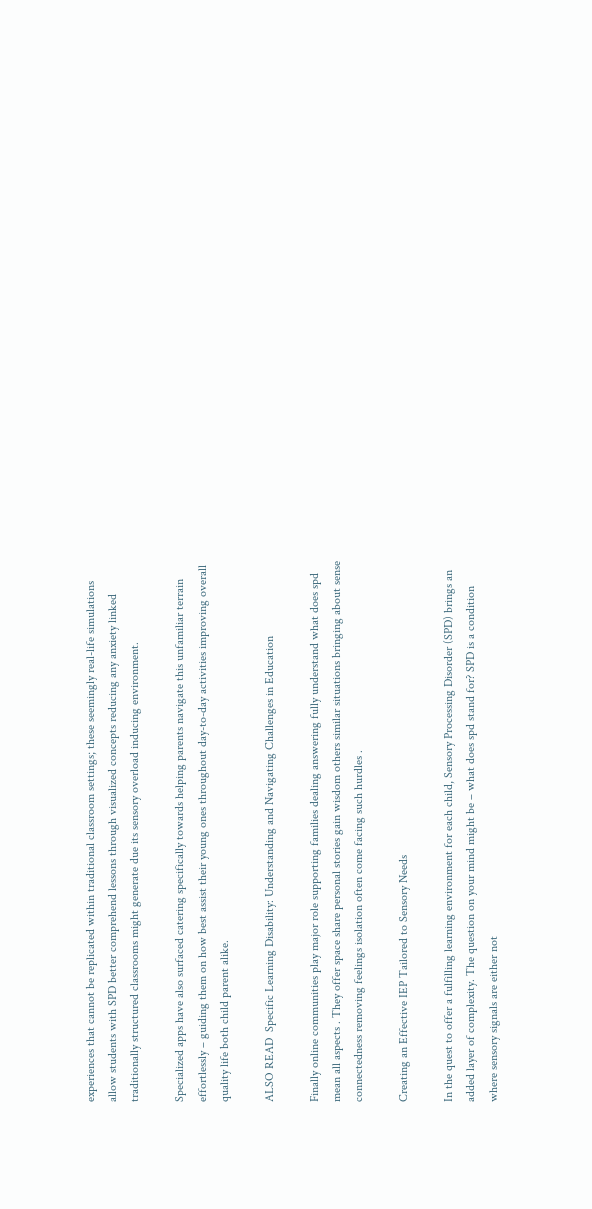experiences that cannot be replicated within traditional classroom settings; these seemingly real-life simulations allow students with SPD better comprehend lessons through visualized concepts reducing any anxiety linked traditionally structured classrooms might generate due its sensory overload inducing environment.

Specialized apps have also surfaced catering specifically towards helping parents navigate this unfamiliar terrain effortlessly – guiding them on how best assist their young ones throughout day-to-day activities improving overall quality life both child parent alike.

ALSO READ  Specific Learning Disability: Understanding and Navigating Challenges in Education

Finally online communities play major role supporting families dealing answering fully understand what does spd mean all aspects . They offer space share personal stories gain wisdom others similar situations bringing about sense connectedness removing feelings isolation often come facing such hurdles .

Creating an Effective IEP Tailored to Sensory Needs

In the quest to offer a fulfilling learning environment for each child, Sensory Processing Disorder (SPD) brings an added layer of complexity. The question on your mind might be – what does spd stand for? SPD is a condition where sensory signals are either not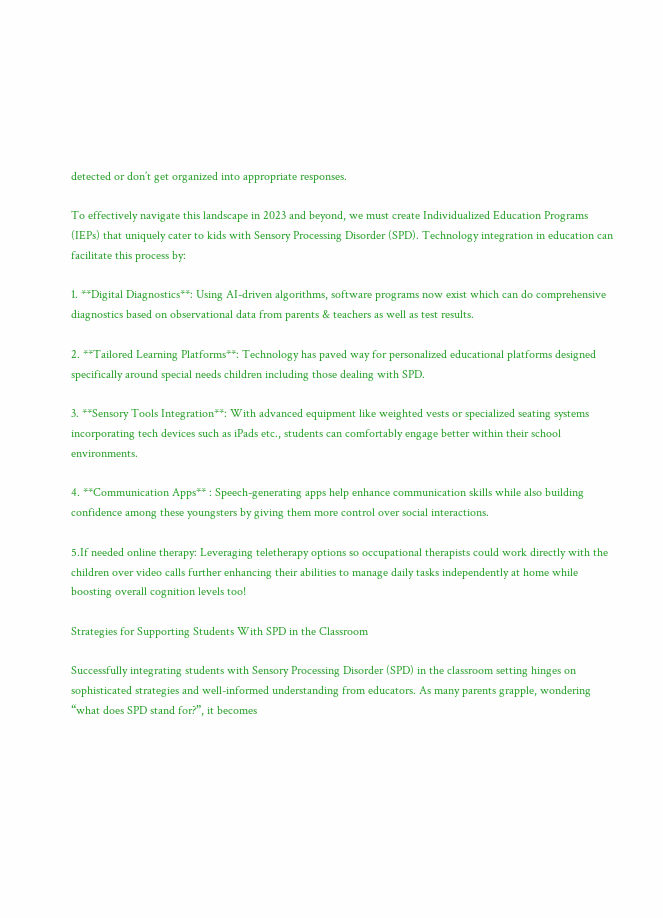detected or don’t get organized into appropriate responses.

To effectively navigate this landscape in 2023 and beyond, we must create Individualized Education Programs (IEPs) that uniquely cater to kids with Sensory Processing Disorder (SPD). Technology integration in education can facilitate this process by:

1. **Digital Diagnostics**: Using AI-driven algorithms, software programs now exist which can do comprehensive diagnostics based on observational data from parents & teachers as well as test results.

2. **Tailored Learning Platforms**: Technology has paved way for personalized educational platforms designed specifically around special needs children including those dealing with SPD.

3. **Sensory Tools Integration**: With advanced equipment like weighted vests or specialized seating systems incorporating tech devices such as iPads etc., students can comfortably engage better within their school environments.

4. **Communication Apps** : Speech-generating apps help enhance communication skills while also building confidence among these youngsters by giving them more control over social interactions.

5.If needed online therapy: Leveraging teletherapy options so occupational therapists could work directly with the children over video calls further enhancing their abilities to manage daily tasks independently at home while boosting overall cognition levels too!

Strategies for Supporting Students With SPD in the Classroom

Successfully integrating students with Sensory Processing Disorder (SPD) in the classroom setting hinges on sophisticated strategies and well-informed understanding from educators. As many parents grapple, wondering “what does SPD stand for?”, it becomes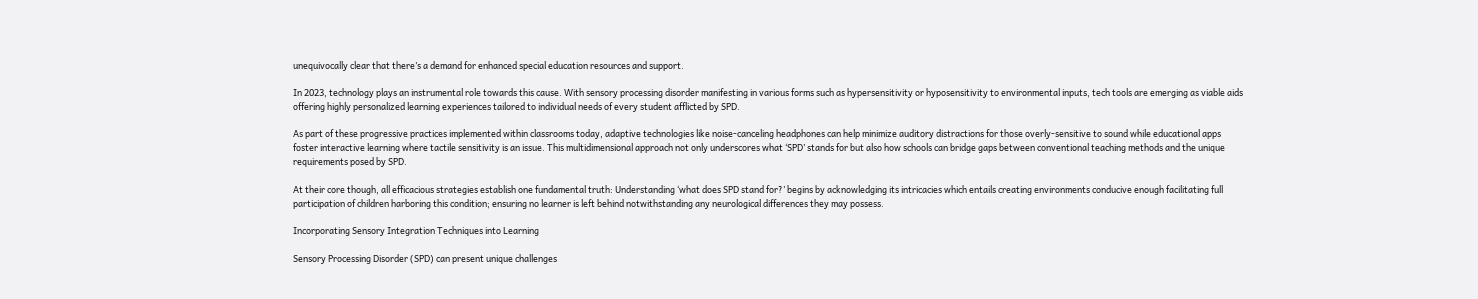unequivocally clear that there’s a demand for enhanced special education resources and support.

In 2023, technology plays an instrumental role towards this cause. With sensory processing disorder manifesting in various forms such as hypersensitivity or hyposensitivity to environmental inputs, tech tools are emerging as viable aids offering highly personalized learning experiences tailored to individual needs of every student afflicted by SPD.

As part of these progressive practices implemented within classrooms today, adaptive technologies like noise-canceling headphones can help minimize auditory distractions for those overly-sensitive to sound while educational apps foster interactive learning where tactile sensitivity is an issue. This multidimensional approach not only underscores what ‘SPD’ stands for but also how schools can bridge gaps between conventional teaching methods and the unique requirements posed by SPD.

At their core though, all efficacious strategies establish one fundamental truth: Understanding ‘what does SPD stand for?’ begins by acknowledging its intricacies which entails creating environments conducive enough facilitating full participation of children harboring this condition; ensuring no learner is left behind notwithstanding any neurological differences they may possess.

Incorporating Sensory Integration Techniques into Learning

Sensory Processing Disorder (SPD) can present unique challenges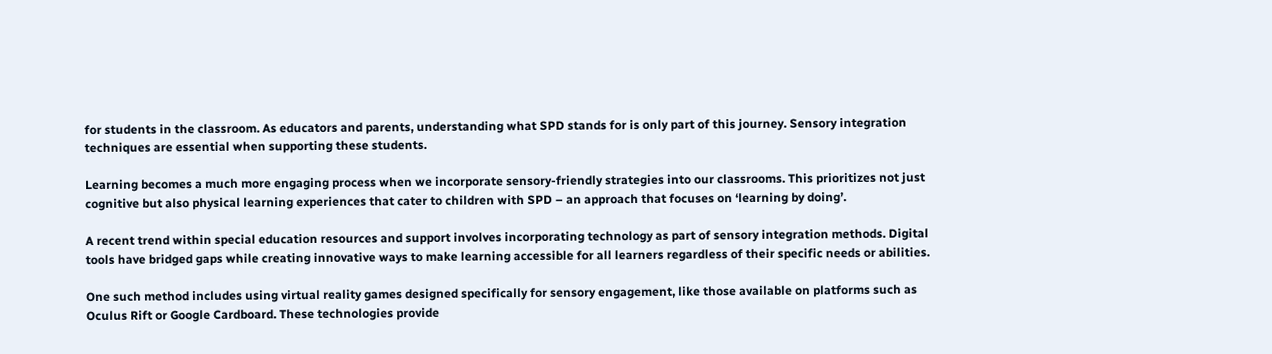for students in the classroom. As educators and parents, understanding what SPD stands for is only part of this journey. Sensory integration techniques are essential when supporting these students.

Learning becomes a much more engaging process when we incorporate sensory-friendly strategies into our classrooms. This prioritizes not just cognitive but also physical learning experiences that cater to children with SPD – an approach that focuses on ‘learning by doing’.

A recent trend within special education resources and support involves incorporating technology as part of sensory integration methods. Digital tools have bridged gaps while creating innovative ways to make learning accessible for all learners regardless of their specific needs or abilities.

One such method includes using virtual reality games designed specifically for sensory engagement, like those available on platforms such as Oculus Rift or Google Cardboard. These technologies provide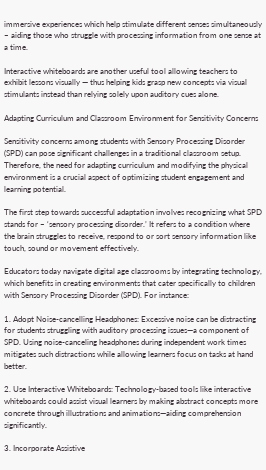immersive experiences which help stimulate different senses simultaneously – aiding those who struggle with processing information from one sense at a time.

Interactive whiteboards are another useful tool allowing teachers to exhibit lessons visually — thus helping kids grasp new concepts via visual stimulants instead than relying solely upon auditory cues alone.

Adapting Curriculum and Classroom Environment for Sensitivity Concerns

Sensitivity concerns among students with Sensory Processing Disorder (SPD) can pose significant challenges in a traditional classroom setup. Therefore, the need for adapting curriculum and modifying the physical environment is a crucial aspect of optimizing student engagement and learning potential.

The first step towards successful adaptation involves recognizing what SPD stands for – ‘sensory processing disorder.’ It refers to a condition where the brain struggles to receive, respond to or sort sensory information like touch, sound or movement effectively.

Educators today navigate digital age classrooms by integrating technology, which benefits in creating environments that cater specifically to children with Sensory Processing Disorder (SPD). For instance:

1. Adopt Noise-cancelling Headphones: Excessive noise can be distracting for students struggling with auditory processing issues—a component of SPD. Using noise-canceling headphones during independent work times mitigates such distractions while allowing learners focus on tasks at hand better.

2. Use Interactive Whiteboards: Technology-based tools like interactive whiteboards could assist visual learners by making abstract concepts more concrete through illustrations and animations—aiding comprehension significantly.

3. Incorporate Assistive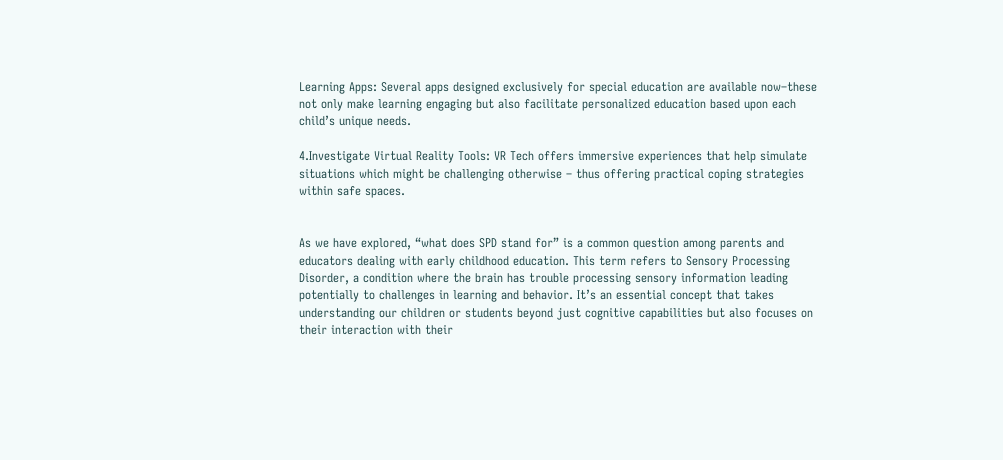Learning Apps: Several apps designed exclusively for special education are available now–these not only make learning engaging but also facilitate personalized education based upon each child’s unique needs.

4.Investigate Virtual Reality Tools: VR Tech offers immersive experiences that help simulate situations which might be challenging otherwise – thus offering practical coping strategies within safe spaces.


As we have explored, “what does SPD stand for” is a common question among parents and educators dealing with early childhood education. This term refers to Sensory Processing Disorder, a condition where the brain has trouble processing sensory information leading potentially to challenges in learning and behavior. It’s an essential concept that takes understanding our children or students beyond just cognitive capabilities but also focuses on their interaction with their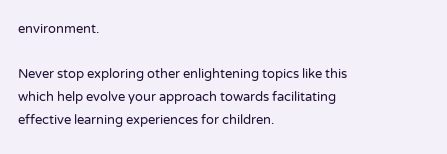environment.

Never stop exploring other enlightening topics like this which help evolve your approach towards facilitating effective learning experiences for children.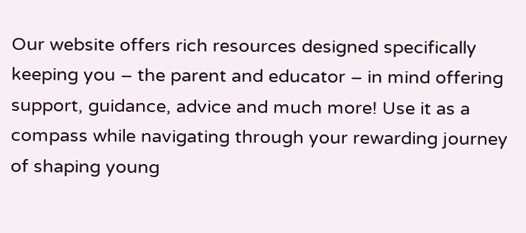Our website offers rich resources designed specifically keeping you – the parent and educator – in mind offering support, guidance, advice and much more! Use it as a compass while navigating through your rewarding journey of shaping young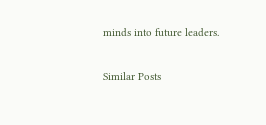minds into future leaders.

Similar Posts